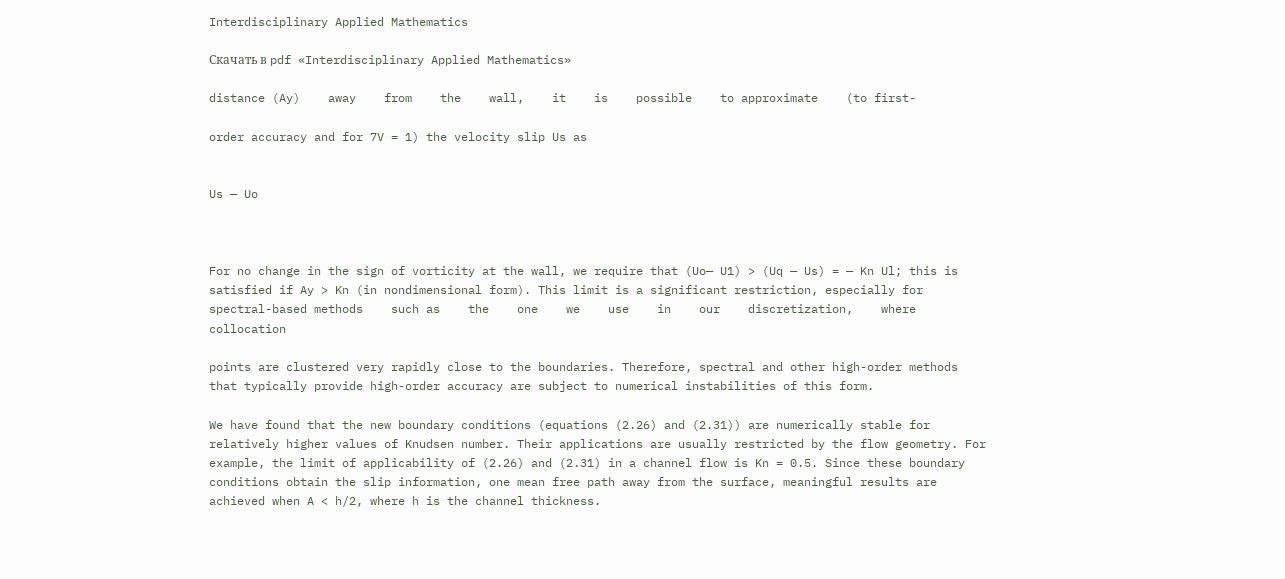Interdisciplinary Applied Mathematics

Скачать в pdf «Interdisciplinary Applied Mathematics»

distance (Ay)    away    from    the    wall,    it    is    possible    to approximate    (to first-

order accuracy and for 7V = 1) the velocity slip Us as


Us — Uo



For no change in the sign of vorticity at the wall, we require that (Uo— U1) > (Uq — Us) = — Kn Ul; this is satisfied if Ay > Kn (in nondimensional form). This limit is a significant restriction, especially for spectral-based methods    such as    the    one    we    use    in    our    discretization,    where    collocation

points are clustered very rapidly close to the boundaries. Therefore, spectral and other high-order methods that typically provide high-order accuracy are subject to numerical instabilities of this form.

We have found that the new boundary conditions (equations (2.26) and (2.31)) are numerically stable for relatively higher values of Knudsen number. Their applications are usually restricted by the flow geometry. For example, the limit of applicability of (2.26) and (2.31) in a channel flow is Kn = 0.5. Since these boundary conditions obtain the slip information, one mean free path away from the surface, meaningful results are achieved when A < h/2, where h is the channel thickness.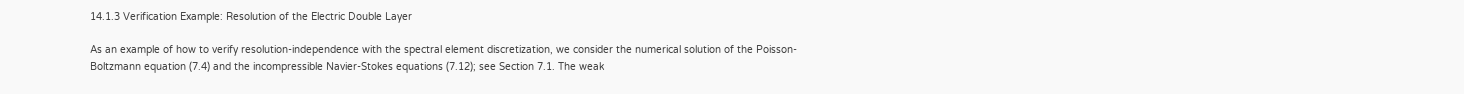14.1.3 Verification Example: Resolution of the Electric Double Layer

As an example of how to verify resolution-independence with the spectral element discretization, we consider the numerical solution of the Poisson-Boltzmann equation (7.4) and the incompressible Navier-Stokes equations (7.12); see Section 7.1. The weak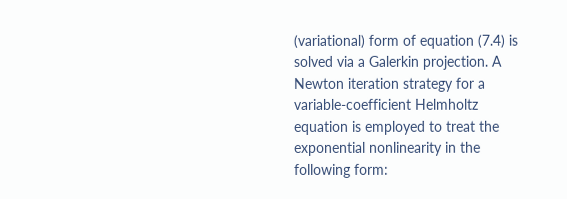(variational) form of equation (7.4) is solved via a Galerkin projection. A Newton iteration strategy for a variable-coefficient Helmholtz equation is employed to treat the exponential nonlinearity in the following form: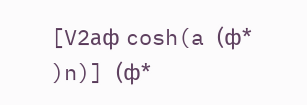[V2аф cosh(a (ф* )n)] (ф*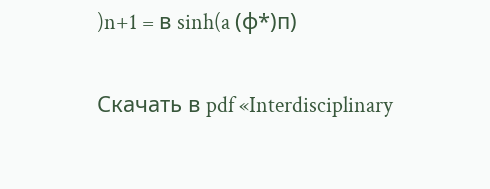)n+1 = в sinh(a (ф*)п)

Скачать в pdf «Interdisciplinary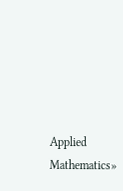Applied Mathematics»